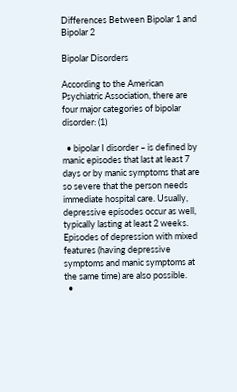Differences Between Bipolar 1 and Bipolar 2

Bipolar Disorders

According to the American Psychiatric Association, there are four major categories of bipolar disorder: (1)

  • bipolar I disorder – is defined by manic episodes that last at least 7 days or by manic symptoms that are so severe that the person needs immediate hospital care. Usually, depressive episodes occur as well, typically lasting at least 2 weeks. Episodes of depression with mixed features (having depressive symptoms and manic symptoms at the same time) are also possible.
  •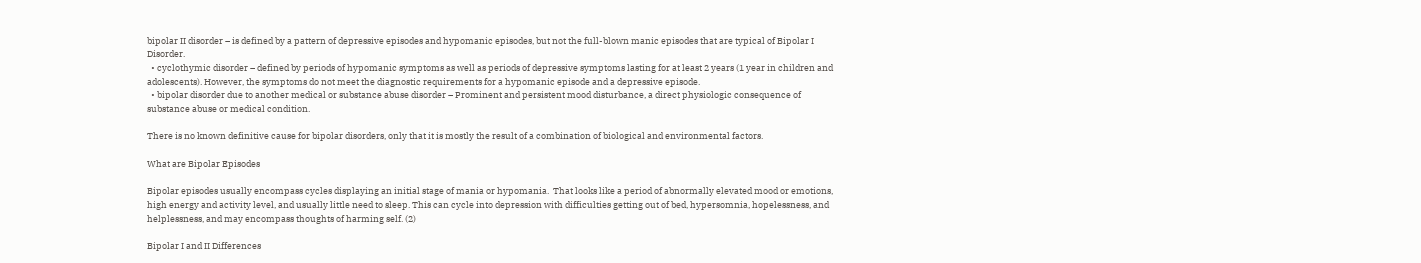bipolar II disorder – is defined by a pattern of depressive episodes and hypomanic episodes, but not the full-blown manic episodes that are typical of Bipolar I Disorder.
  • cyclothymic disorder – defined by periods of hypomanic symptoms as well as periods of depressive symptoms lasting for at least 2 years (1 year in children and adolescents). However, the symptoms do not meet the diagnostic requirements for a hypomanic episode and a depressive episode.
  • bipolar disorder due to another medical or substance abuse disorder – Prominent and persistent mood disturbance, a direct physiologic consequence of substance abuse or medical condition.

There is no known definitive cause for bipolar disorders, only that it is mostly the result of a combination of biological and environmental factors.

What are Bipolar Episodes

Bipolar episodes usually encompass cycles displaying an initial stage of mania or hypomania.  That looks like a period of abnormally elevated mood or emotions, high energy and activity level, and usually little need to sleep. This can cycle into depression with difficulties getting out of bed, hypersomnia, hopelessness, and helplessness, and may encompass thoughts of harming self. (2)

Bipolar I and II Differences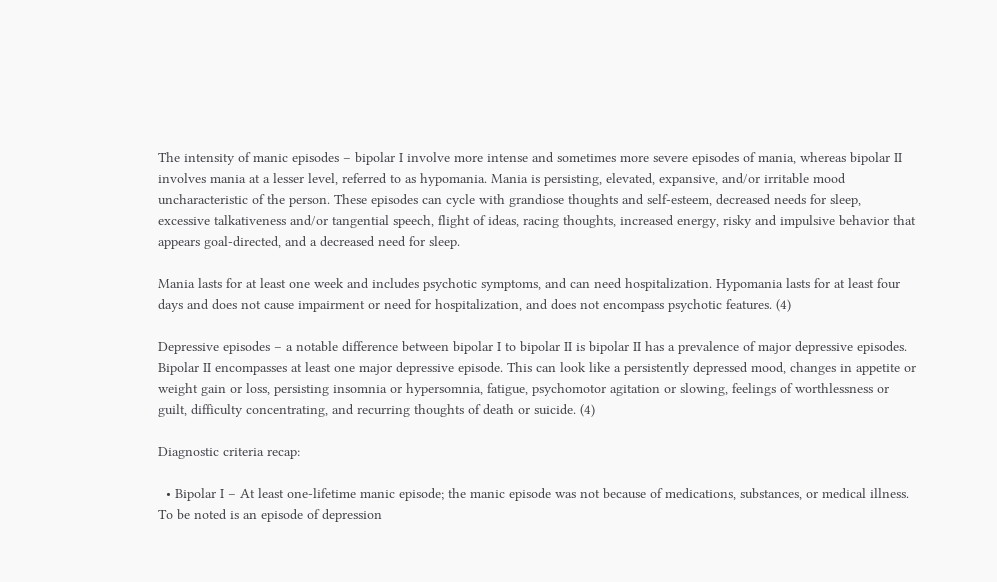The intensity of manic episodes – bipolar I involve more intense and sometimes more severe episodes of mania, whereas bipolar II involves mania at a lesser level, referred to as hypomania. Mania is persisting, elevated, expansive, and/or irritable mood uncharacteristic of the person. These episodes can cycle with grandiose thoughts and self-esteem, decreased needs for sleep, excessive talkativeness and/or tangential speech, flight of ideas, racing thoughts, increased energy, risky and impulsive behavior that appears goal-directed, and a decreased need for sleep.

Mania lasts for at least one week and includes psychotic symptoms, and can need hospitalization. Hypomania lasts for at least four days and does not cause impairment or need for hospitalization, and does not encompass psychotic features. (4)

Depressive episodes – a notable difference between bipolar I to bipolar II is bipolar II has a prevalence of major depressive episodes. Bipolar II encompasses at least one major depressive episode. This can look like a persistently depressed mood, changes in appetite or weight gain or loss, persisting insomnia or hypersomnia, fatigue, psychomotor agitation or slowing, feelings of worthlessness or guilt, difficulty concentrating, and recurring thoughts of death or suicide. (4)

Diagnostic criteria recap:

  • Bipolar I – At least one-lifetime manic episode; the manic episode was not because of medications, substances, or medical illness. To be noted is an episode of depression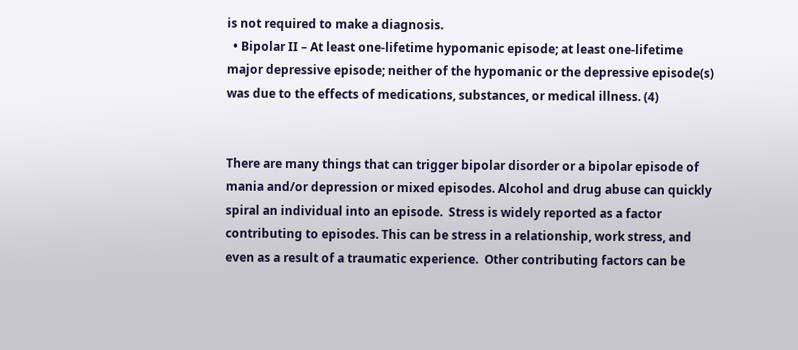is not required to make a diagnosis.
  • Bipolar II – At least one-lifetime hypomanic episode; at least one-lifetime major depressive episode; neither of the hypomanic or the depressive episode(s) was due to the effects of medications, substances, or medical illness. (4)


There are many things that can trigger bipolar disorder or a bipolar episode of mania and/or depression or mixed episodes. Alcohol and drug abuse can quickly spiral an individual into an episode.  Stress is widely reported as a factor contributing to episodes. This can be stress in a relationship, work stress, and even as a result of a traumatic experience.  Other contributing factors can be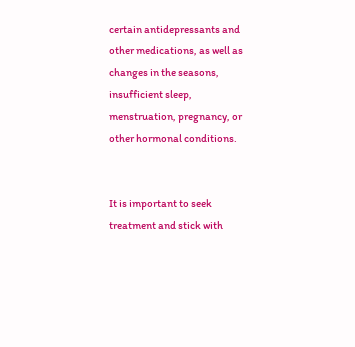certain antidepressants and other medications, as well as changes in the seasons, insufficient sleep, menstruation, pregnancy, or other hormonal conditions.


It is important to seek treatment and stick with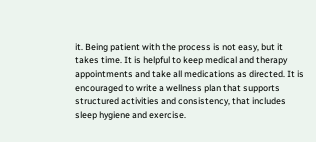it. Being patient with the process is not easy, but it takes time. It is helpful to keep medical and therapy appointments and take all medications as directed. It is encouraged to write a wellness plan that supports structured activities and consistency, that includes sleep hygiene and exercise.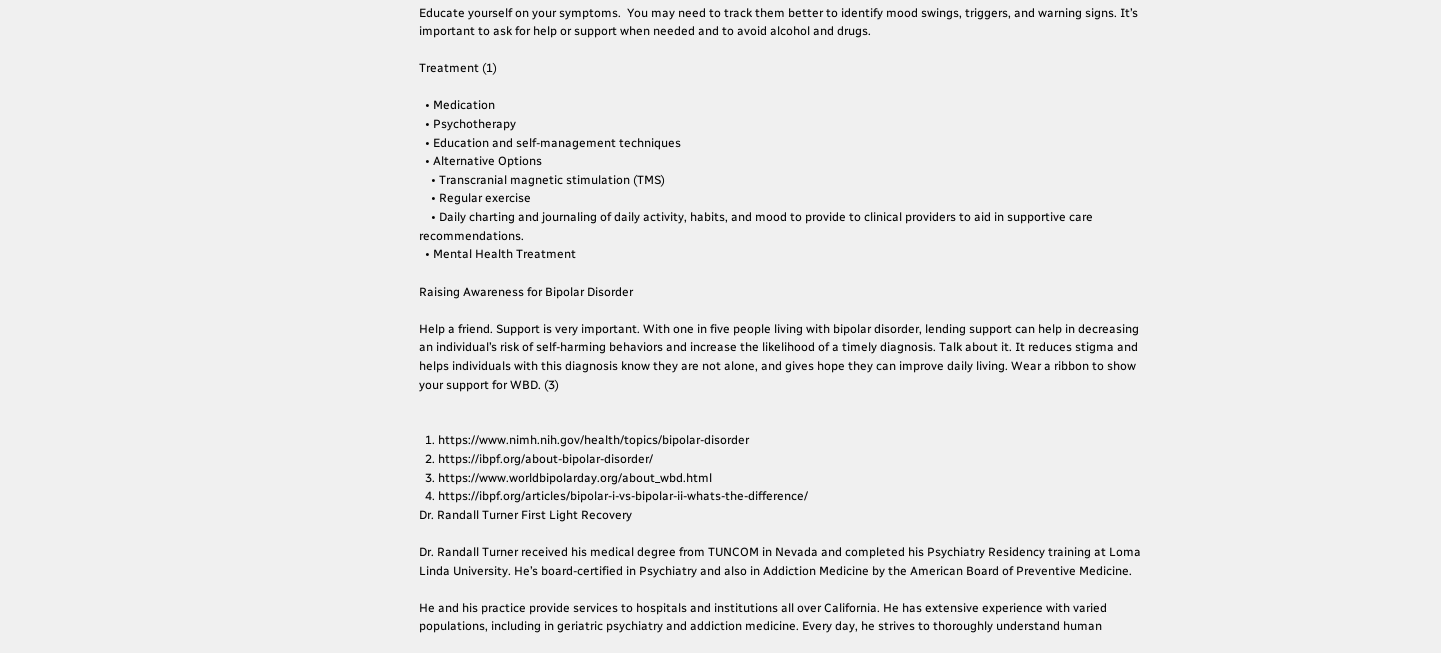Educate yourself on your symptoms.  You may need to track them better to identify mood swings, triggers, and warning signs. It’s important to ask for help or support when needed and to avoid alcohol and drugs.

Treatment (1)

  • Medication
  • Psychotherapy
  • Education and self-management techniques
  • Alternative Options
    • Transcranial magnetic stimulation (TMS)
    • Regular exercise
    • Daily charting and journaling of daily activity, habits, and mood to provide to clinical providers to aid in supportive care recommendations.
  • Mental Health Treatment

Raising Awareness for Bipolar Disorder

Help a friend. Support is very important. With one in five people living with bipolar disorder, lending support can help in decreasing an individual’s risk of self-harming behaviors and increase the likelihood of a timely diagnosis. Talk about it. It reduces stigma and helps individuals with this diagnosis know they are not alone, and gives hope they can improve daily living. Wear a ribbon to show your support for WBD. (3)


  1. https://www.nimh.nih.gov/health/topics/bipolar-disorder
  2. https://ibpf.org/about-bipolar-disorder/
  3. https://www.worldbipolarday.org/about_wbd.html
  4. https://ibpf.org/articles/bipolar-i-vs-bipolar-ii-whats-the-difference/
Dr. Randall Turner First Light Recovery

Dr. Randall Turner received his medical degree from TUNCOM in Nevada and completed his Psychiatry Residency training at Loma Linda University. He’s board-certified in Psychiatry and also in Addiction Medicine by the American Board of Preventive Medicine.

He and his practice provide services to hospitals and institutions all over California. He has extensive experience with varied populations, including in geriatric psychiatry and addiction medicine. Every day, he strives to thoroughly understand human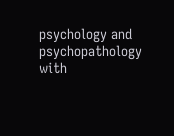psychology and psychopathology with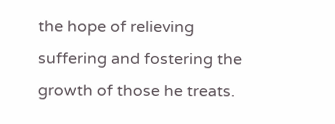the hope of relieving suffering and fostering the growth of those he treats.